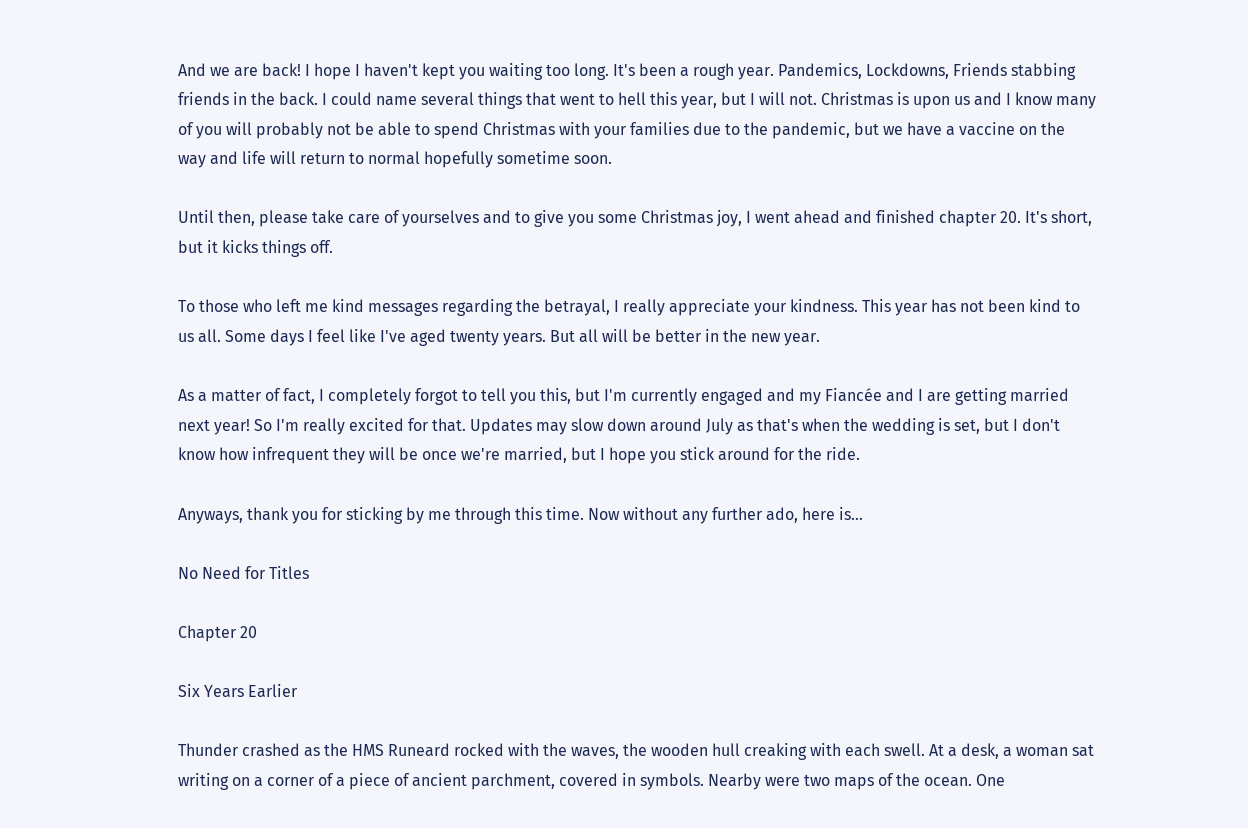And we are back! I hope I haven't kept you waiting too long. It's been a rough year. Pandemics, Lockdowns, Friends stabbing friends in the back. I could name several things that went to hell this year, but I will not. Christmas is upon us and I know many of you will probably not be able to spend Christmas with your families due to the pandemic, but we have a vaccine on the way and life will return to normal hopefully sometime soon.

Until then, please take care of yourselves and to give you some Christmas joy, I went ahead and finished chapter 20. It's short, but it kicks things off.

To those who left me kind messages regarding the betrayal, I really appreciate your kindness. This year has not been kind to us all. Some days I feel like I've aged twenty years. But all will be better in the new year.

As a matter of fact, I completely forgot to tell you this, but I'm currently engaged and my Fiancée and I are getting married next year! So I'm really excited for that. Updates may slow down around July as that's when the wedding is set, but I don't know how infrequent they will be once we're married, but I hope you stick around for the ride.

Anyways, thank you for sticking by me through this time. Now without any further ado, here is...

No Need for Titles

Chapter 20

Six Years Earlier

Thunder crashed as the HMS Runeard rocked with the waves, the wooden hull creaking with each swell. At a desk, a woman sat writing on a corner of a piece of ancient parchment, covered in symbols. Nearby were two maps of the ocean. One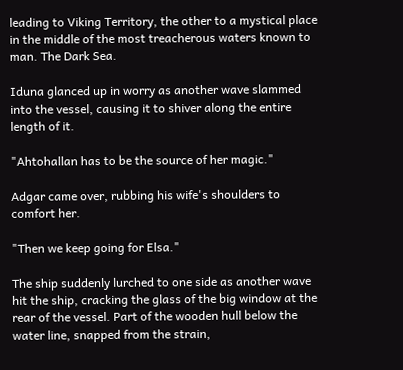leading to Viking Territory, the other to a mystical place in the middle of the most treacherous waters known to man. The Dark Sea.

Iduna glanced up in worry as another wave slammed into the vessel, causing it to shiver along the entire length of it.

"Ahtohallan has to be the source of her magic."

Adgar came over, rubbing his wife's shoulders to comfort her.

"Then we keep going for Elsa."

The ship suddenly lurched to one side as another wave hit the ship, cracking the glass of the big window at the rear of the vessel. Part of the wooden hull below the water line, snapped from the strain,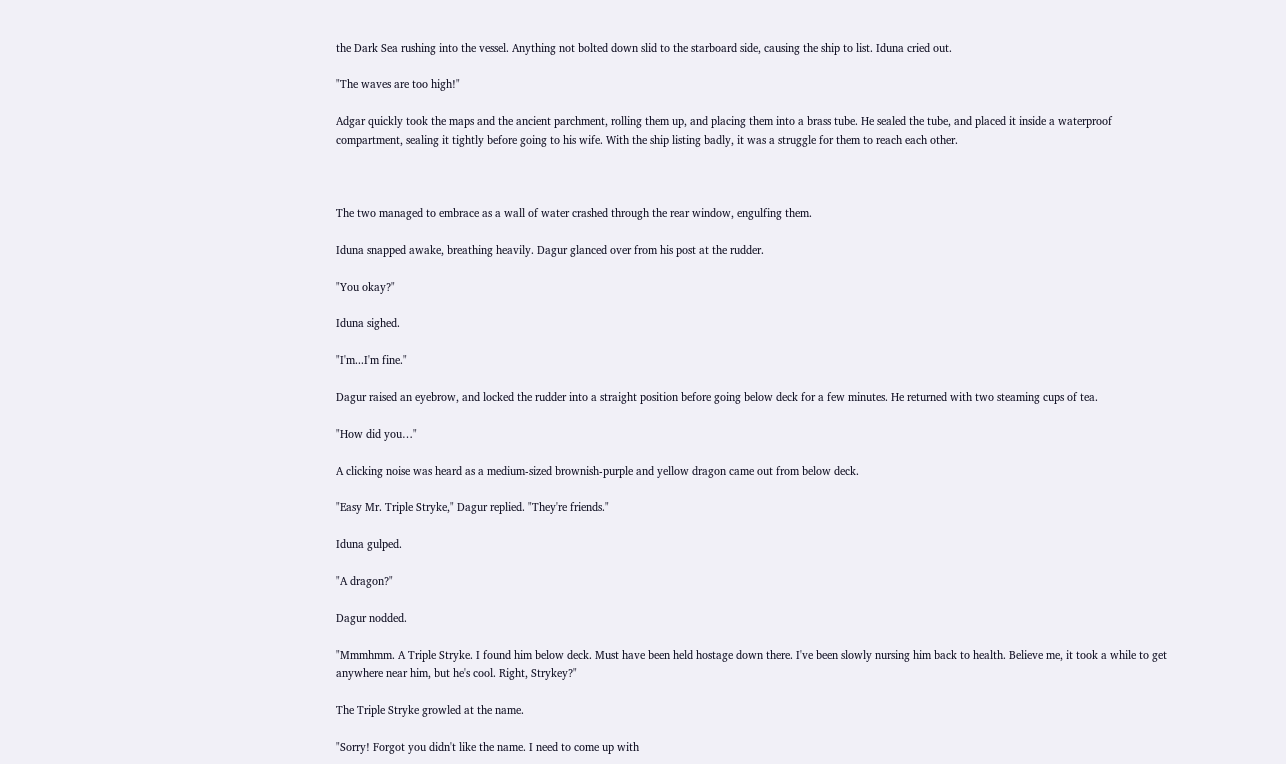the Dark Sea rushing into the vessel. Anything not bolted down slid to the starboard side, causing the ship to list. Iduna cried out.

"The waves are too high!"

Adgar quickly took the maps and the ancient parchment, rolling them up, and placing them into a brass tube. He sealed the tube, and placed it inside a waterproof compartment, sealing it tightly before going to his wife. With the ship listing badly, it was a struggle for them to reach each other.



The two managed to embrace as a wall of water crashed through the rear window, engulfing them.

Iduna snapped awake, breathing heavily. Dagur glanced over from his post at the rudder.

"You okay?"

Iduna sighed.

"I'm...I'm fine."

Dagur raised an eyebrow, and locked the rudder into a straight position before going below deck for a few minutes. He returned with two steaming cups of tea.

"How did you…"

A clicking noise was heard as a medium-sized brownish-purple and yellow dragon came out from below deck.

"Easy Mr. Triple Stryke," Dagur replied. "They're friends."

Iduna gulped.

"A dragon?"

Dagur nodded.

"Mmmhmm. A Triple Stryke. I found him below deck. Must have been held hostage down there. I've been slowly nursing him back to health. Believe me, it took a while to get anywhere near him, but he's cool. Right, Strykey?"

The Triple Stryke growled at the name.

"Sorry! Forgot you didn't like the name. I need to come up with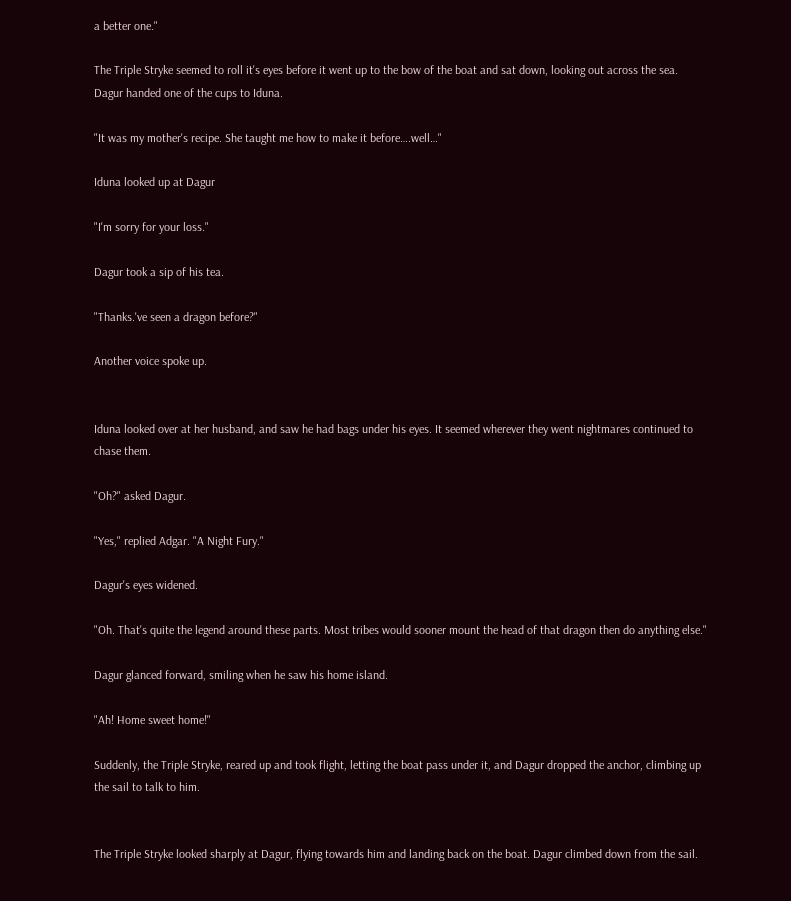a better one."

The Triple Stryke seemed to roll it's eyes before it went up to the bow of the boat and sat down, looking out across the sea. Dagur handed one of the cups to Iduna.

"It was my mother's recipe. She taught me how to make it before….well…"

Iduna looked up at Dagur

"I'm sorry for your loss."

Dagur took a sip of his tea.

"Thanks.'ve seen a dragon before?"

Another voice spoke up.


Iduna looked over at her husband, and saw he had bags under his eyes. It seemed wherever they went nightmares continued to chase them.

"Oh?" asked Dagur.

"Yes," replied Adgar. "A Night Fury."

Dagur's eyes widened.

"Oh. That's quite the legend around these parts. Most tribes would sooner mount the head of that dragon then do anything else."

Dagur glanced forward, smiling when he saw his home island.

"Ah! Home sweet home!"

Suddenly, the Triple Stryke, reared up and took flight, letting the boat pass under it, and Dagur dropped the anchor, climbing up the sail to talk to him.


The Triple Stryke looked sharply at Dagur, flying towards him and landing back on the boat. Dagur climbed down from the sail.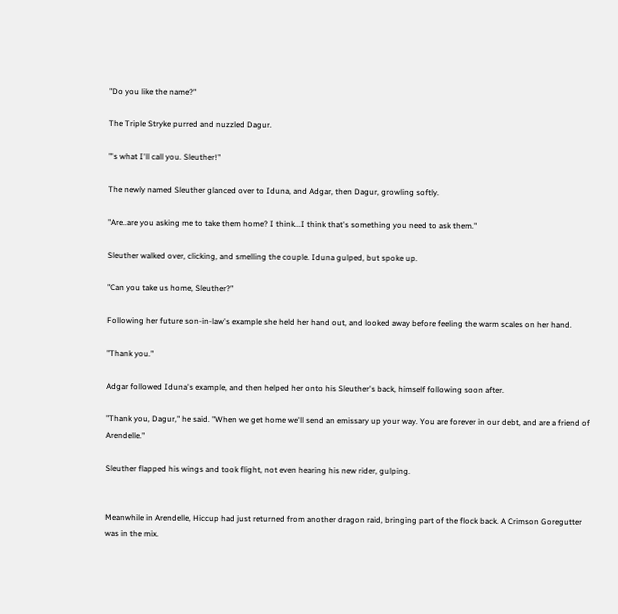"Do you like the name?"

The Triple Stryke purred and nuzzled Dagur.

"'s what I'll call you. Sleuther!"

The newly named Sleuther glanced over to Iduna, and Adgar, then Dagur, growling softly.

"Are..are you asking me to take them home? I think...I think that's something you need to ask them."

Sleuther walked over, clicking, and smelling the couple. Iduna gulped, but spoke up.

"Can you take us home, Sleuther?"

Following her future son-in-law's example she held her hand out, and looked away before feeling the warm scales on her hand.

"Thank you."

Adgar followed Iduna's example, and then helped her onto his Sleuther's back, himself following soon after.

"Thank you, Dagur," he said. "When we get home we'll send an emissary up your way. You are forever in our debt, and are a friend of Arendelle."

Sleuther flapped his wings and took flight, not even hearing his new rider, gulping.


Meanwhile in Arendelle, Hiccup had just returned from another dragon raid, bringing part of the flock back. A Crimson Goregutter was in the mix.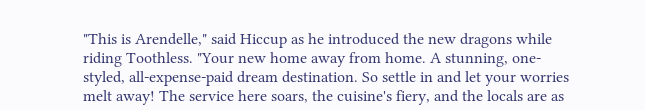"This is Arendelle," said Hiccup as he introduced the new dragons while riding Toothless. "Your new home away from home. A stunning, one-styled, all-expense-paid dream destination. So settle in and let your worries melt away! The service here soars, the cuisine's fiery, and the locals are as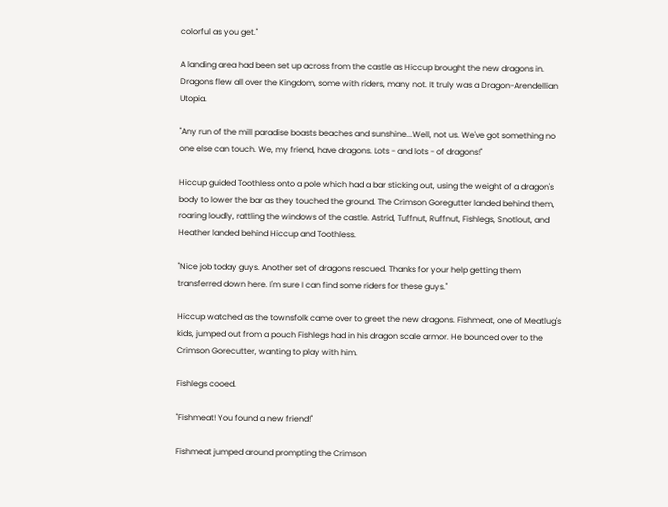colorful as you get."

A landing area had been set up across from the castle as Hiccup brought the new dragons in. Dragons flew all over the Kingdom, some with riders, many not. It truly was a Dragon-Arendellian Utopia.

"Any run of the mill paradise boasts beaches and sunshine...Well, not us. We've got something no one else can touch. We, my friend, have dragons. Lots - and lots - of dragons!"

Hiccup guided Toothless onto a pole which had a bar sticking out, using the weight of a dragon's body to lower the bar as they touched the ground. The Crimson Goregutter landed behind them, roaring loudly, rattling the windows of the castle. Astrid, Tuffnut, Ruffnut, Fishlegs, Snotlout, and Heather landed behind Hiccup and Toothless.

"Nice job today guys. Another set of dragons rescued. Thanks for your help getting them transferred down here. I'm sure I can find some riders for these guys."

Hiccup watched as the townsfolk came over to greet the new dragons. Fishmeat, one of Meatlug's kids, jumped out from a pouch Fishlegs had in his dragon scale armor. He bounced over to the Crimson Gorecutter, wanting to play with him.

Fishlegs cooed.

"Fishmeat! You found a new friend!"

Fishmeat jumped around prompting the Crimson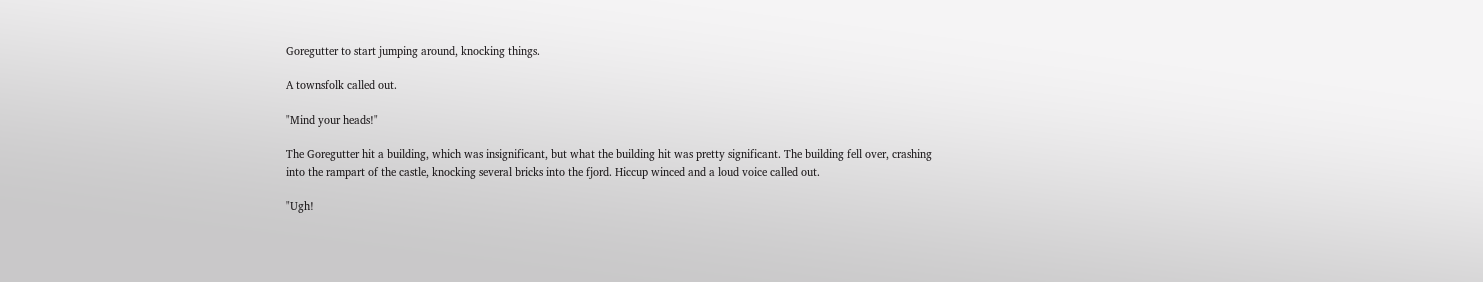Goregutter to start jumping around, knocking things.

A townsfolk called out.

"Mind your heads!"

The Goregutter hit a building, which was insignificant, but what the building hit was pretty significant. The building fell over, crashing into the rampart of the castle, knocking several bricks into the fjord. Hiccup winced and a loud voice called out.

"Ugh!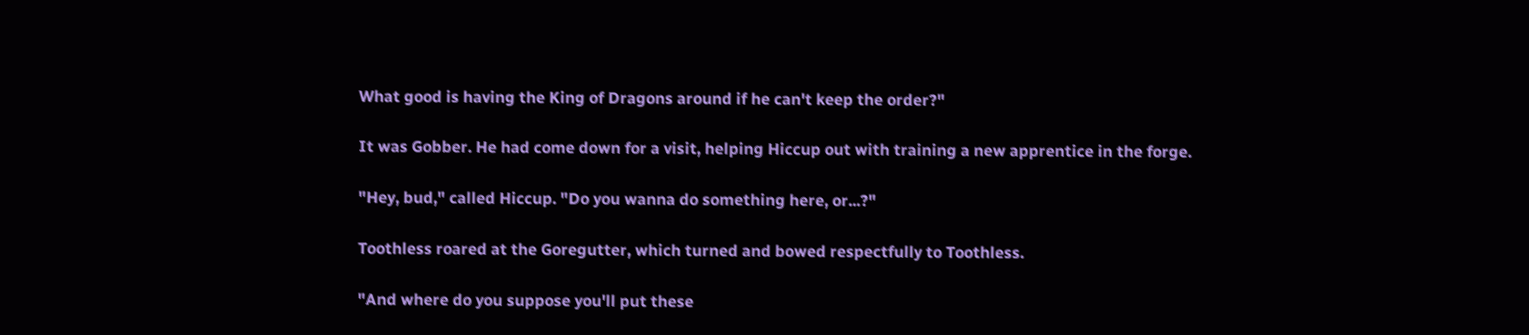What good is having the King of Dragons around if he can't keep the order?"

It was Gobber. He had come down for a visit, helping Hiccup out with training a new apprentice in the forge.

"Hey, bud," called Hiccup. "Do you wanna do something here, or...?"

Toothless roared at the Goregutter, which turned and bowed respectfully to Toothless.

"And where do you suppose you'll put these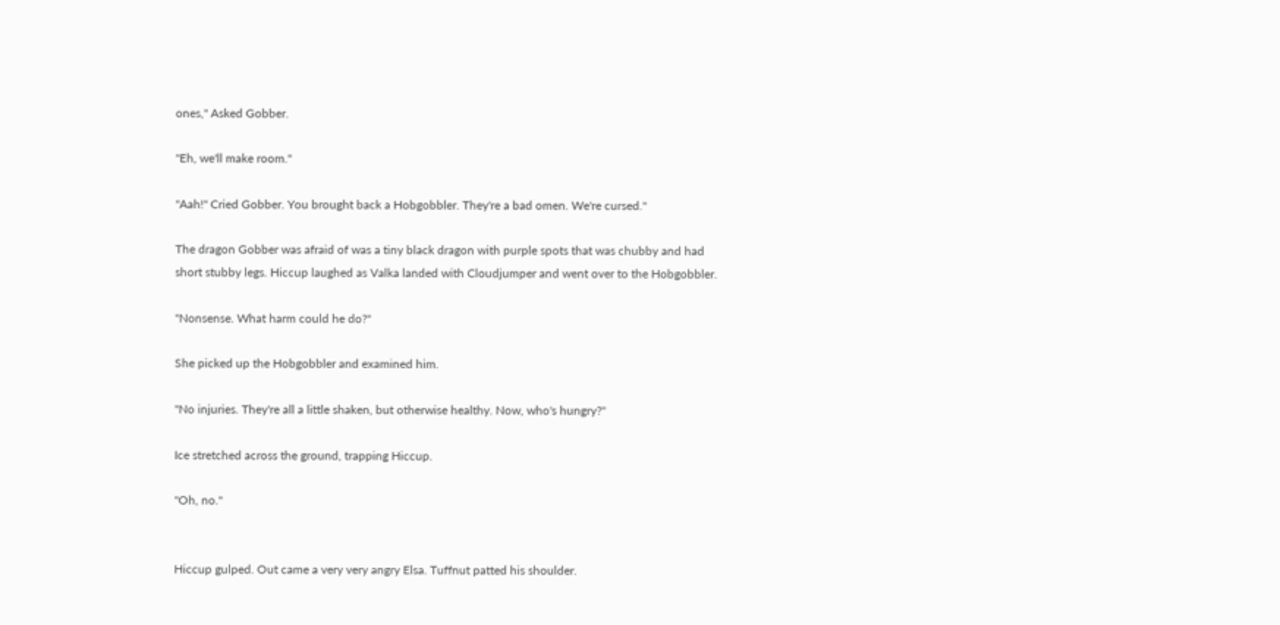ones," Asked Gobber.

"Eh, we'll make room."

"Aah!" Cried Gobber. You brought back a Hobgobbler. They're a bad omen. We're cursed."

The dragon Gobber was afraid of was a tiny black dragon with purple spots that was chubby and had short stubby legs. Hiccup laughed as Valka landed with Cloudjumper and went over to the Hobgobbler.

"Nonsense. What harm could he do?"

She picked up the Hobgobbler and examined him.

"No injuries. They're all a little shaken, but otherwise healthy. Now, who's hungry?"

Ice stretched across the ground, trapping Hiccup.

"Oh, no."


Hiccup gulped. Out came a very very angry Elsa. Tuffnut patted his shoulder.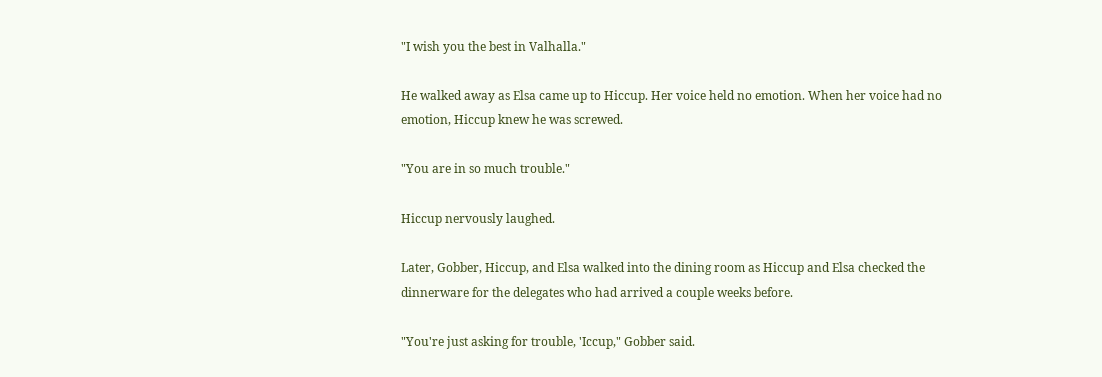"I wish you the best in Valhalla."

He walked away as Elsa came up to Hiccup. Her voice held no emotion. When her voice had no emotion, Hiccup knew he was screwed.

"You are in so much trouble."

Hiccup nervously laughed.

Later, Gobber, Hiccup, and Elsa walked into the dining room as Hiccup and Elsa checked the dinnerware for the delegates who had arrived a couple weeks before.

"You're just asking for trouble, 'Iccup," Gobber said.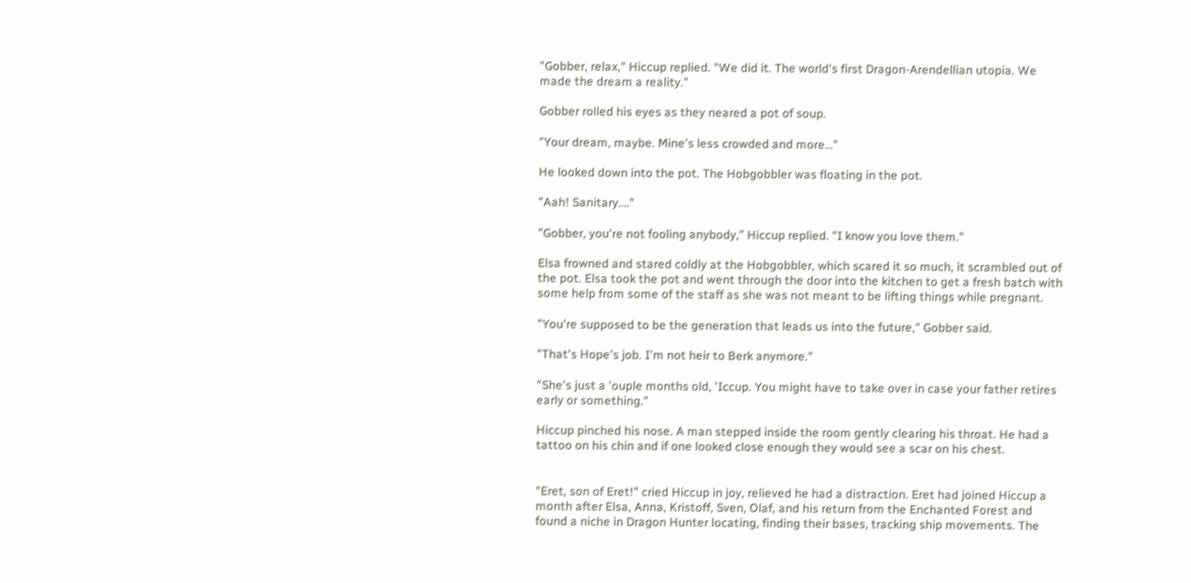"Gobber, relax," Hiccup replied. "We did it. The world's first Dragon-Arendellian utopia. We made the dream a reality."

Gobber rolled his eyes as they neared a pot of soup.

"Your dream, maybe. Mine's less crowded and more…"

He looked down into the pot. The Hobgobbler was floating in the pot.

"Aah! Sanitary…."

"Gobber, you're not fooling anybody," Hiccup replied. "I know you love them."

Elsa frowned and stared coldly at the Hobgobbler, which scared it so much, it scrambled out of the pot. Elsa took the pot and went through the door into the kitchen to get a fresh batch with some help from some of the staff as she was not meant to be lifting things while pregnant.

"You're supposed to be the generation that leads us into the future," Gobber said.

"That's Hope's job. I'm not heir to Berk anymore."

"She's just a 'ouple months old, 'Iccup. You might have to take over in case your father retires early or something."

Hiccup pinched his nose. A man stepped inside the room gently clearing his throat. He had a tattoo on his chin and if one looked close enough they would see a scar on his chest.


"Eret, son of Eret!" cried Hiccup in joy, relieved he had a distraction. Eret had joined Hiccup a month after Elsa, Anna, Kristoff, Sven, Olaf, and his return from the Enchanted Forest and found a niche in Dragon Hunter locating, finding their bases, tracking ship movements. The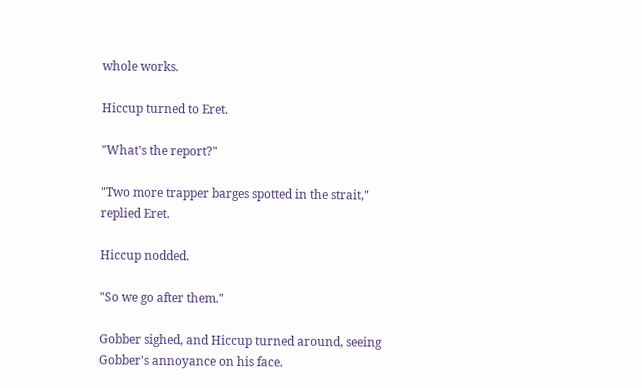whole works.

Hiccup turned to Eret.

"What's the report?"

"Two more trapper barges spotted in the strait," replied Eret.

Hiccup nodded.

"So we go after them."

Gobber sighed, and Hiccup turned around, seeing Gobber's annoyance on his face.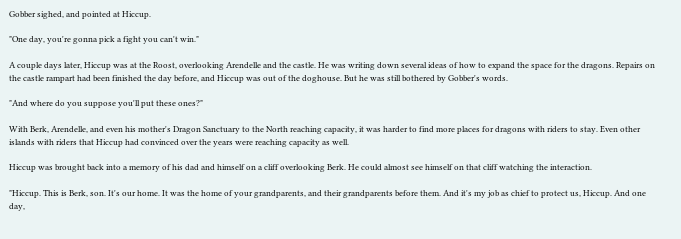Gobber sighed, and pointed at Hiccup.

"One day, you're gonna pick a fight you can't win."

A couple days later, Hiccup was at the Roost, overlooking Arendelle and the castle. He was writing down several ideas of how to expand the space for the dragons. Repairs on the castle rampart had been finished the day before, and Hiccup was out of the doghouse. But he was still bothered by Gobber's words.

"And where do you suppose you'll put these ones?"

With Berk, Arendelle, and even his mother's Dragon Sanctuary to the North reaching capacity, it was harder to find more places for dragons with riders to stay. Even other islands with riders that Hiccup had convinced over the years were reaching capacity as well.

Hiccup was brought back into a memory of his dad and himself on a cliff overlooking Berk. He could almost see himself on that cliff watching the interaction.

"Hiccup. This is Berk, son. It's our home. It was the home of your grandparents, and their grandparents before them. And it's my job as chief to protect us, Hiccup. And one day,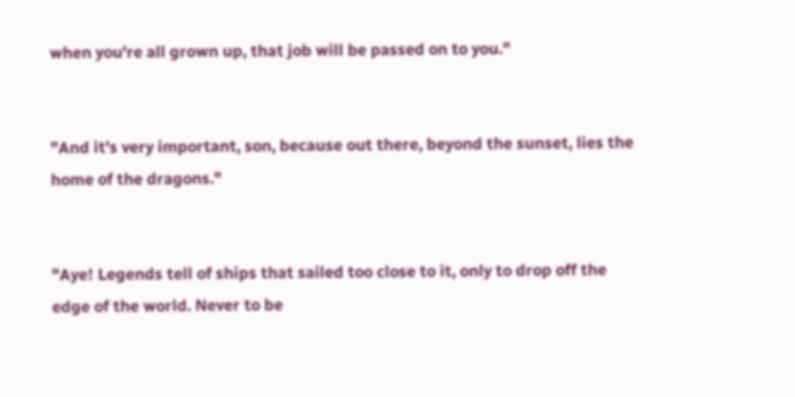when you're all grown up, that job will be passed on to you."


"And it's very important, son, because out there, beyond the sunset, lies the home of the dragons."


"Aye! Legends tell of ships that sailed too close to it, only to drop off the edge of the world. Never to be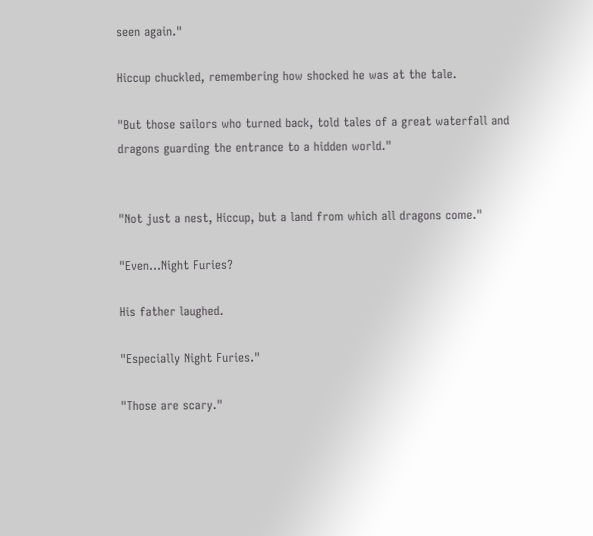seen again."

Hiccup chuckled, remembering how shocked he was at the tale.

"But those sailors who turned back, told tales of a great waterfall and dragons guarding the entrance to a hidden world."


"Not just a nest, Hiccup, but a land from which all dragons come."

"Even...Night Furies?

His father laughed.

"Especially Night Furies."

"Those are scary."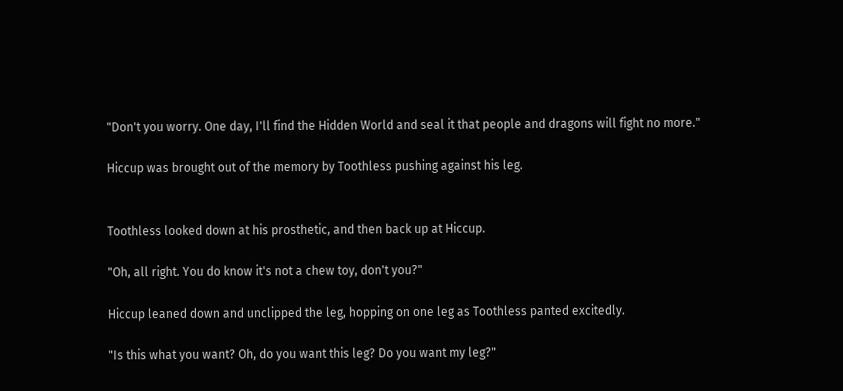"Don't you worry. One day, I'll find the Hidden World and seal it that people and dragons will fight no more."

Hiccup was brought out of the memory by Toothless pushing against his leg.


Toothless looked down at his prosthetic, and then back up at Hiccup.

"Oh, all right. You do know it's not a chew toy, don't you?"

Hiccup leaned down and unclipped the leg, hopping on one leg as Toothless panted excitedly.

"Is this what you want? Oh, do you want this leg? Do you want my leg?"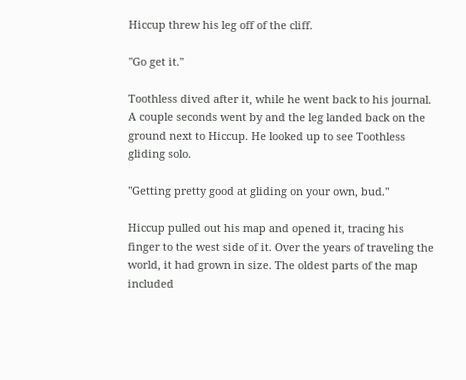Hiccup threw his leg off of the cliff.

"Go get it."

Toothless dived after it, while he went back to his journal. A couple seconds went by and the leg landed back on the ground next to Hiccup. He looked up to see Toothless gliding solo.

"Getting pretty good at gliding on your own, bud."

Hiccup pulled out his map and opened it, tracing his finger to the west side of it. Over the years of traveling the world, it had grown in size. The oldest parts of the map included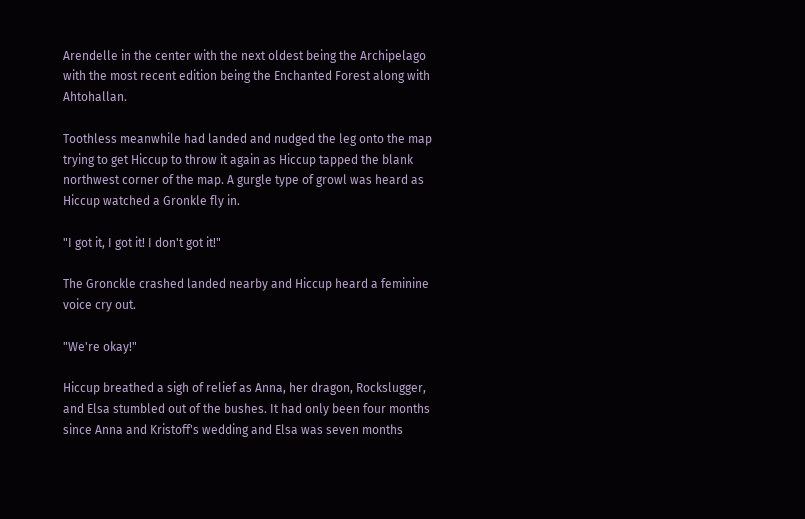Arendelle in the center with the next oldest being the Archipelago with the most recent edition being the Enchanted Forest along with Ahtohallan.

Toothless meanwhile had landed and nudged the leg onto the map trying to get Hiccup to throw it again as Hiccup tapped the blank northwest corner of the map. A gurgle type of growl was heard as Hiccup watched a Gronkle fly in.

"I got it, I got it! I don't got it!"

The Gronckle crashed landed nearby and Hiccup heard a feminine voice cry out.

"We're okay!"

Hiccup breathed a sigh of relief as Anna, her dragon, Rockslugger, and Elsa stumbled out of the bushes. It had only been four months since Anna and Kristoff's wedding and Elsa was seven months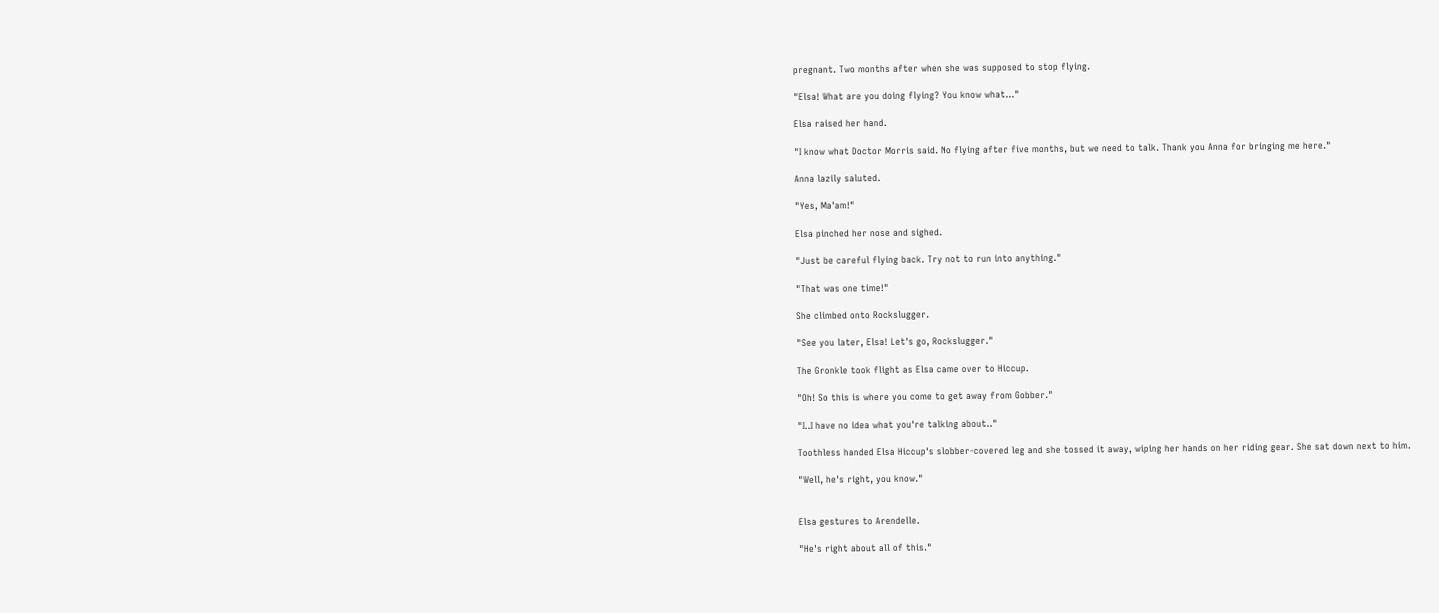pregnant. Two months after when she was supposed to stop flying.

"Elsa! What are you doing flying? You know what…"

Elsa raised her hand.

"I know what Doctor Morris said. No flying after five months, but we need to talk. Thank you Anna for bringing me here."

Anna lazily saluted.

"Yes, Ma'am!"

Elsa pinched her nose and sighed.

"Just be careful flying back. Try not to run into anything."

"That was one time!"

She climbed onto Rockslugger.

"See you later, Elsa! Let's go, Rockslugger."

The Gronkle took flight as Elsa came over to Hiccup.

"Oh! So this is where you come to get away from Gobber."

"I..I have no idea what you're talking about.."

Toothless handed Elsa Hiccup's slobber-covered leg and she tossed it away, wiping her hands on her riding gear. She sat down next to him.

"Well, he's right, you know."


Elsa gestures to Arendelle.

"He's right about all of this."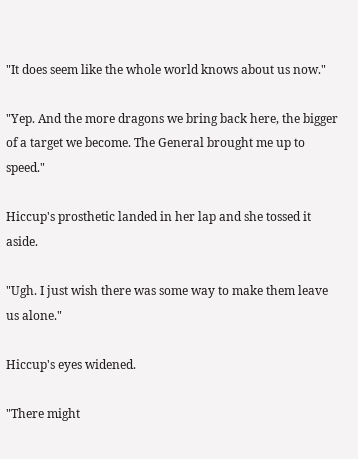"It does seem like the whole world knows about us now."

"Yep. And the more dragons we bring back here, the bigger of a target we become. The General brought me up to speed."

Hiccup's prosthetic landed in her lap and she tossed it aside.

"Ugh. I just wish there was some way to make them leave us alone."

Hiccup's eyes widened.

"There might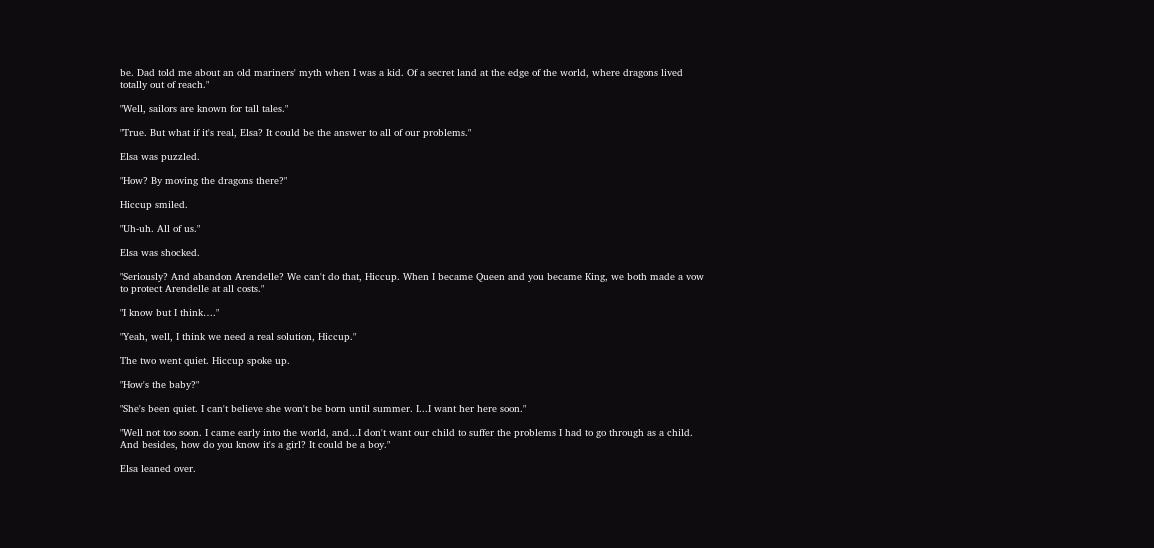be. Dad told me about an old mariners' myth when I was a kid. Of a secret land at the edge of the world, where dragons lived totally out of reach."

"Well, sailors are known for tall tales."

"True. But what if it's real, Elsa? It could be the answer to all of our problems."

Elsa was puzzled.

"How? By moving the dragons there?"

Hiccup smiled.

"Uh-uh. All of us."

Elsa was shocked.

"Seriously? And abandon Arendelle? We can't do that, Hiccup. When I became Queen and you became King, we both made a vow to protect Arendelle at all costs."

"I know but I think…."

"Yeah, well, I think we need a real solution, Hiccup."

The two went quiet. Hiccup spoke up.

"How's the baby?"

"She's been quiet. I can't believe she won't be born until summer. I...I want her here soon."

"Well not too soon. I came early into the world, and...I don't want our child to suffer the problems I had to go through as a child. And besides, how do you know it's a girl? It could be a boy."

Elsa leaned over.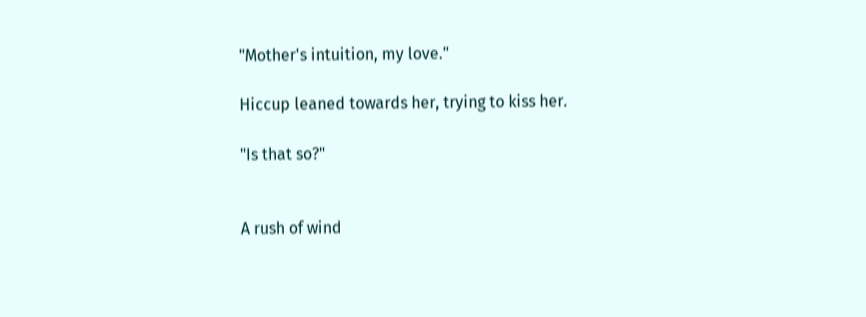"Mother's intuition, my love."

Hiccup leaned towards her, trying to kiss her.

"Is that so?"


A rush of wind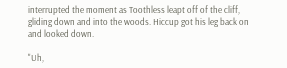interrupted the moment as Toothless leapt off of the cliff, gliding down and into the woods. Hiccup got his leg back on and looked down.

"Uh,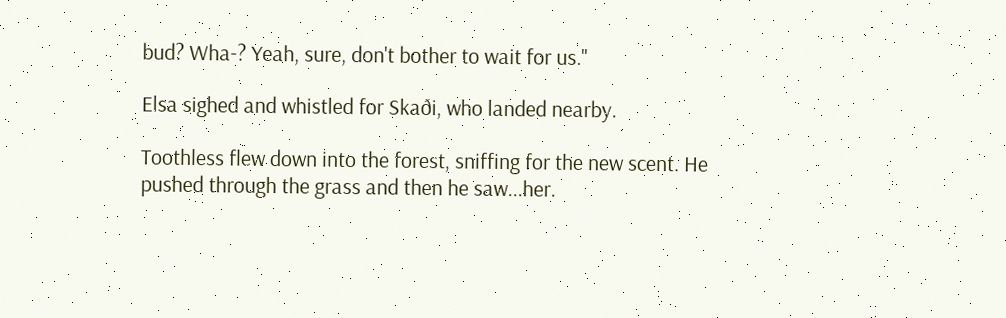bud? Wha-? Yeah, sure, don't bother to wait for us."

Elsa sighed and whistled for Skaði, who landed nearby.

Toothless flew down into the forest, sniffing for the new scent. He pushed through the grass and then he saw...her.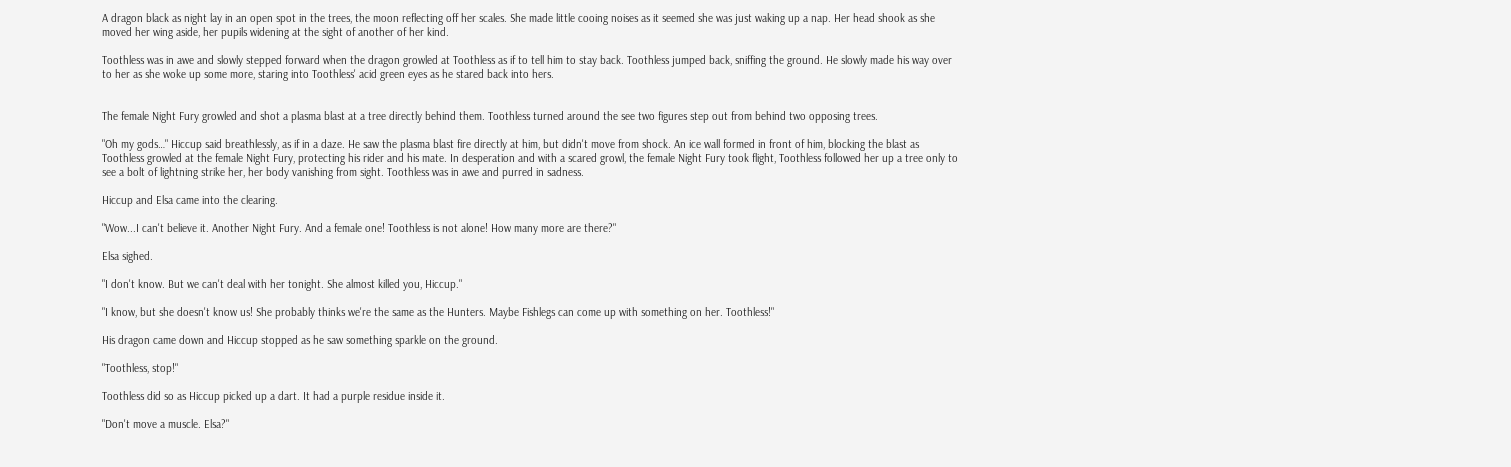A dragon black as night lay in an open spot in the trees, the moon reflecting off her scales. She made little cooing noises as it seemed she was just waking up a nap. Her head shook as she moved her wing aside, her pupils widening at the sight of another of her kind.

Toothless was in awe and slowly stepped forward when the dragon growled at Toothless as if to tell him to stay back. Toothless jumped back, sniffing the ground. He slowly made his way over to her as she woke up some more, staring into Toothless' acid green eyes as he stared back into hers.


The female Night Fury growled and shot a plasma blast at a tree directly behind them. Toothless turned around the see two figures step out from behind two opposing trees.

"Oh my gods…" Hiccup said breathlessly, as if in a daze. He saw the plasma blast fire directly at him, but didn't move from shock. An ice wall formed in front of him, blocking the blast as Toothless growled at the female Night Fury, protecting his rider and his mate. In desperation and with a scared growl, the female Night Fury took flight, Toothless followed her up a tree only to see a bolt of lightning strike her, her body vanishing from sight. Toothless was in awe and purred in sadness.

Hiccup and Elsa came into the clearing.

"Wow...I can't believe it. Another Night Fury. And a female one! Toothless is not alone! How many more are there?"

Elsa sighed.

"I don't know. But we can't deal with her tonight. She almost killed you, Hiccup."

"I know, but she doesn't know us! She probably thinks we're the same as the Hunters. Maybe Fishlegs can come up with something on her. Toothless!"

His dragon came down and Hiccup stopped as he saw something sparkle on the ground.

"Toothless, stop!"

Toothless did so as Hiccup picked up a dart. It had a purple residue inside it.

"Don't move a muscle. Elsa?"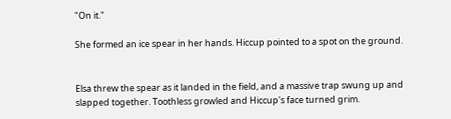"On it."

She formed an ice spear in her hands. Hiccup pointed to a spot on the ground.


Elsa threw the spear as it landed in the field, and a massive trap swung up and slapped together. Toothless growled and Hiccup's face turned grim.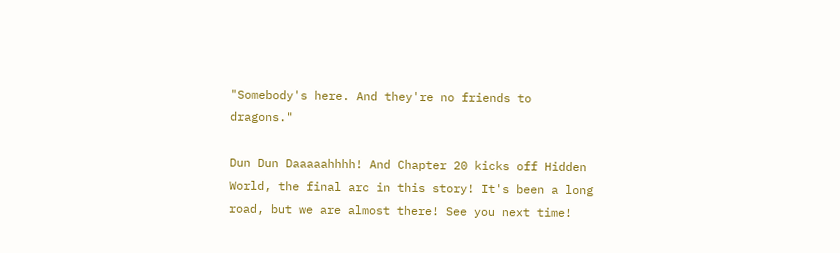"Somebody's here. And they're no friends to dragons."

Dun Dun Daaaaahhhh! And Chapter 20 kicks off Hidden World, the final arc in this story! It's been a long road, but we are almost there! See you next time!